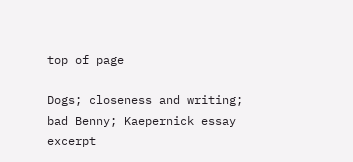top of page

Dogs; closeness and writing; bad Benny; Kaepernick essay excerpt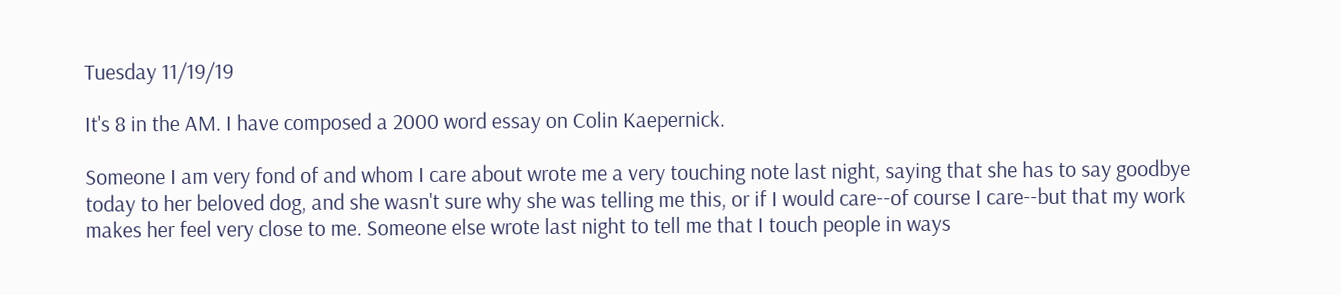Tuesday 11/19/19

It's 8 in the AM. I have composed a 2000 word essay on Colin Kaepernick.

Someone I am very fond of and whom I care about wrote me a very touching note last night, saying that she has to say goodbye today to her beloved dog, and she wasn't sure why she was telling me this, or if I would care--of course I care--but that my work makes her feel very close to me. Someone else wrote last night to tell me that I touch people in ways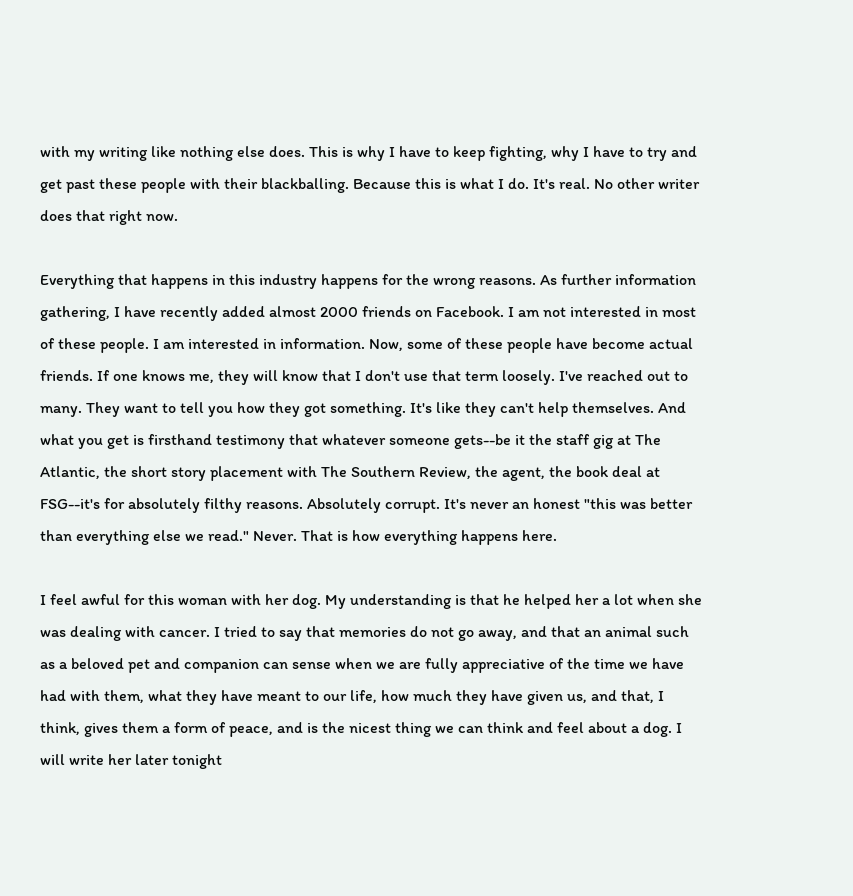with my writing like nothing else does. This is why I have to keep fighting, why I have to try and get past these people with their blackballing. Because this is what I do. It's real. No other writer does that right now.

Everything that happens in this industry happens for the wrong reasons. As further information gathering, I have recently added almost 2000 friends on Facebook. I am not interested in most of these people. I am interested in information. Now, some of these people have become actual friends. If one knows me, they will know that I don't use that term loosely. I've reached out to many. They want to tell you how they got something. It's like they can't help themselves. And what you get is firsthand testimony that whatever someone gets--be it the staff gig at The Atlantic, the short story placement with The Southern Review, the agent, the book deal at FSG--it's for absolutely filthy reasons. Absolutely corrupt. It's never an honest "this was better than everything else we read." Never. That is how everything happens here.

I feel awful for this woman with her dog. My understanding is that he helped her a lot when she was dealing with cancer. I tried to say that memories do not go away, and that an animal such as a beloved pet and companion can sense when we are fully appreciative of the time we have had with them, what they have meant to our life, how much they have given us, and that, I think, gives them a form of peace, and is the nicest thing we can think and feel about a dog. I will write her later tonight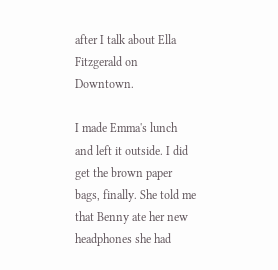after I talk about Ella Fitzgerald on Downtown.

I made Emma's lunch and left it outside. I did get the brown paper bags, finally. She told me that Benny ate her new headphones she had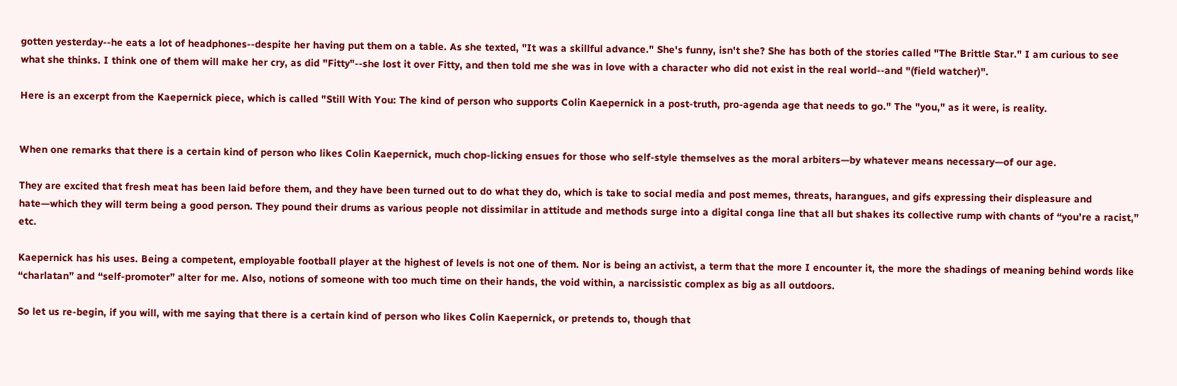gotten yesterday--he eats a lot of headphones--despite her having put them on a table. As she texted, "It was a skillful advance." She's funny, isn't she? She has both of the stories called "The Brittle Star." I am curious to see what she thinks. I think one of them will make her cry, as did "Fitty"--she lost it over Fitty, and then told me she was in love with a character who did not exist in the real world--and "(field watcher)".

Here is an excerpt from the Kaepernick piece, which is called "Still With You: The kind of person who supports Colin Kaepernick in a post-truth, pro-agenda age that needs to go." The "you," as it were, is reality.


When one remarks that there is a certain kind of person who likes Colin Kaepernick, much chop-licking ensues for those who self-style themselves as the moral arbiters—by whatever means necessary—of our age.

They are excited that fresh meat has been laid before them, and they have been turned out to do what they do, which is take to social media and post memes, threats, harangues, and gifs expressing their displeasure and hate—which they will term being a good person. They pound their drums as various people not dissimilar in attitude and methods surge into a digital conga line that all but shakes its collective rump with chants of “you’re a racist,” etc.

Kaepernick has his uses. Being a competent, employable football player at the highest of levels is not one of them. Nor is being an activist, a term that the more I encounter it, the more the shadings of meaning behind words like “charlatan” and “self-promoter” alter for me. Also, notions of someone with too much time on their hands, the void within, a narcissistic complex as big as all outdoors.

So let us re-begin, if you will, with me saying that there is a certain kind of person who likes Colin Kaepernick, or pretends to, though that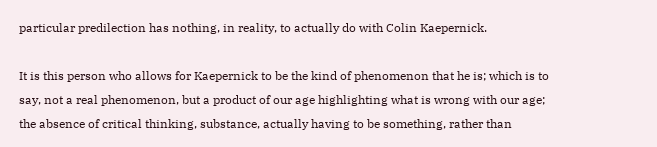particular predilection has nothing, in reality, to actually do with Colin Kaepernick.

It is this person who allows for Kaepernick to be the kind of phenomenon that he is; which is to say, not a real phenomenon, but a product of our age highlighting what is wrong with our age; the absence of critical thinking, substance, actually having to be something, rather than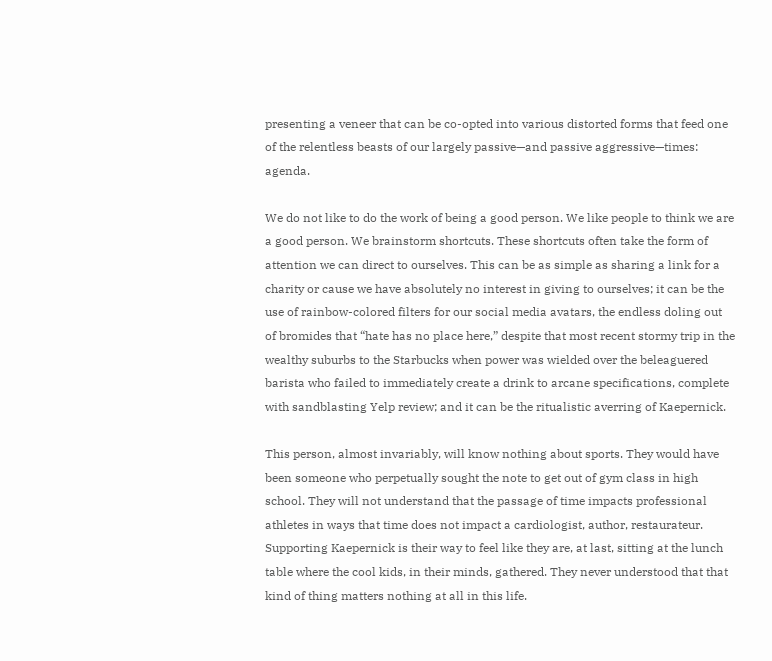presenting a veneer that can be co-opted into various distorted forms that feed one of the relentless beasts of our largely passive—and passive aggressive—times: agenda.

We do not like to do the work of being a good person. We like people to think we are a good person. We brainstorm shortcuts. These shortcuts often take the form of attention we can direct to ourselves. This can be as simple as sharing a link for a charity or cause we have absolutely no interest in giving to ourselves; it can be the use of rainbow-colored filters for our social media avatars, the endless doling out of bromides that “hate has no place here,” despite that most recent stormy trip in the wealthy suburbs to the Starbucks when power was wielded over the beleaguered barista who failed to immediately create a drink to arcane specifications, complete with sandblasting Yelp review; and it can be the ritualistic averring of Kaepernick.

This person, almost invariably, will know nothing about sports. They would have been someone who perpetually sought the note to get out of gym class in high school. They will not understand that the passage of time impacts professional athletes in ways that time does not impact a cardiologist, author, restaurateur. Supporting Kaepernick is their way to feel like they are, at last, sitting at the lunch table where the cool kids, in their minds, gathered. They never understood that that kind of thing matters nothing at all in this life.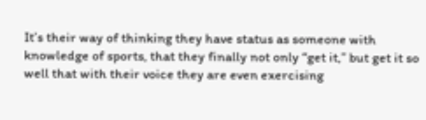It’s their way of thinking they have status as someone with knowledge of sports, that they finally not only “get it,” but get it so well that with their voice they are even exercising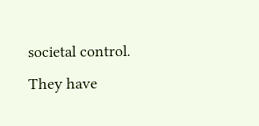societal control. They have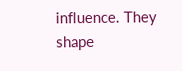influence. They shape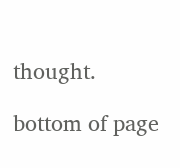thought.

bottom of page